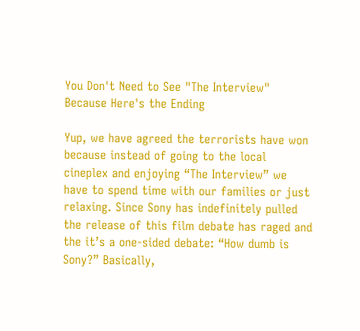You Don't Need to See "The Interview" Because Here's the Ending

Yup, we have agreed the terrorists have won because instead of going to the local cineplex and enjoying “The Interview” we have to spend time with our families or just relaxing. Since Sony has indefinitely pulled the release of this film debate has raged and the it’s a one-sided debate: “How dumb is Sony?” Basically,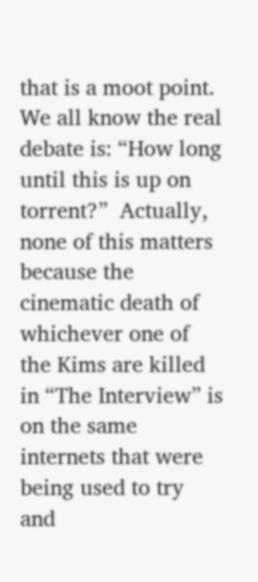that is a moot point. We all know the real debate is: “How long until this is up on torrent?”  Actually, none of this matters because the cinematic death of whichever one of the Kims are killed in “The Interview” is on the same internets that were being used to try and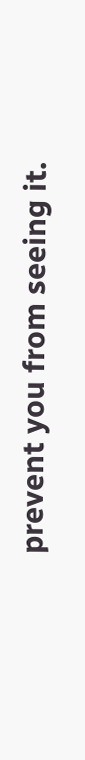prevent you from seeing it.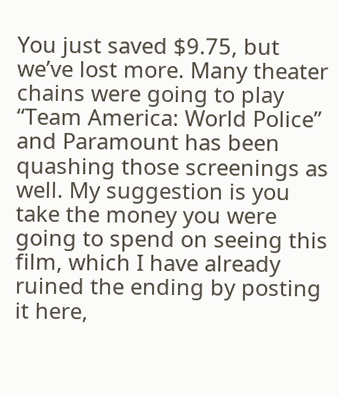You just saved $9.75, but we’ve lost more. Many theater chains were going to play “Team America: World Police” and Paramount has been quashing those screenings as well. My suggestion is you take the money you were going to spend on seeing this film, which I have already ruined the ending by posting it here,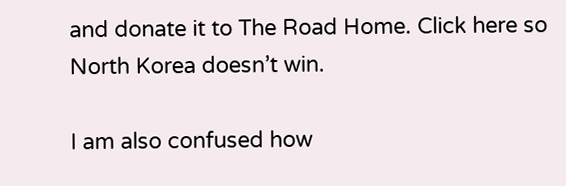and donate it to The Road Home. Click here so North Korea doesn’t win.

I am also confused how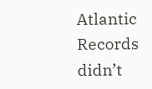Atlantic Records didn’t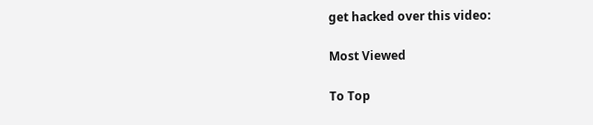get hacked over this video:

Most Viewed

To Top